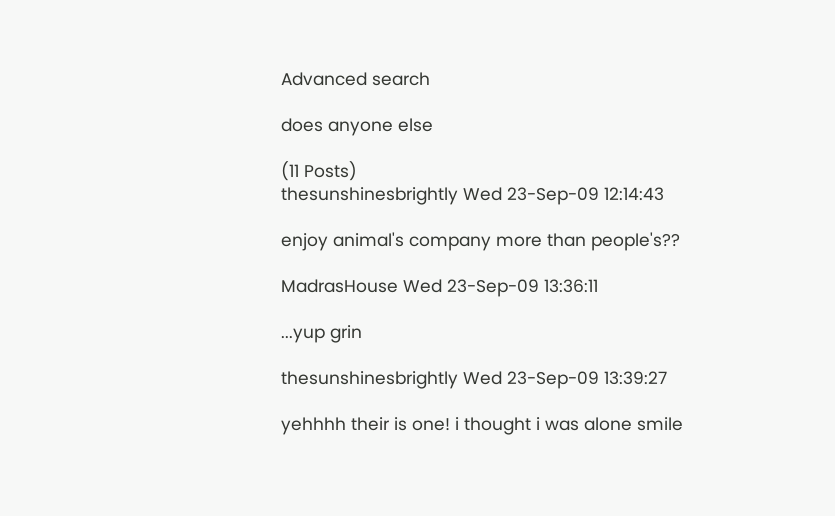Advanced search

does anyone else

(11 Posts)
thesunshinesbrightly Wed 23-Sep-09 12:14:43

enjoy animal's company more than people's??

MadrasHouse Wed 23-Sep-09 13:36:11

...yup grin

thesunshinesbrightly Wed 23-Sep-09 13:39:27

yehhhh their is one! i thought i was alone smile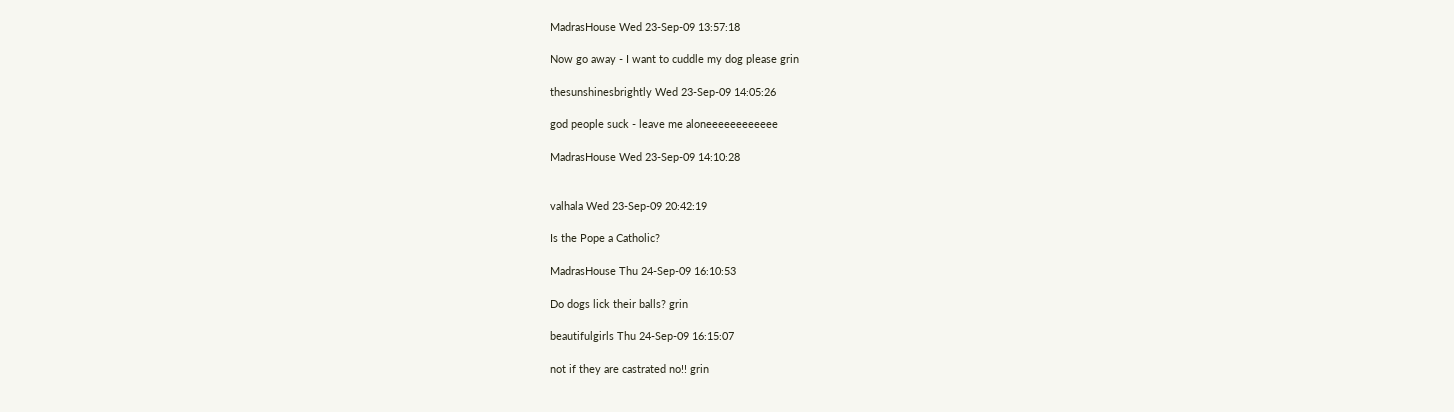MadrasHouse Wed 23-Sep-09 13:57:18

Now go away - I want to cuddle my dog please grin

thesunshinesbrightly Wed 23-Sep-09 14:05:26

god people suck - leave me aloneeeeeeeeeeee

MadrasHouse Wed 23-Sep-09 14:10:28


valhala Wed 23-Sep-09 20:42:19

Is the Pope a Catholic?

MadrasHouse Thu 24-Sep-09 16:10:53

Do dogs lick their balls? grin

beautifulgirls Thu 24-Sep-09 16:15:07

not if they are castrated no!! grin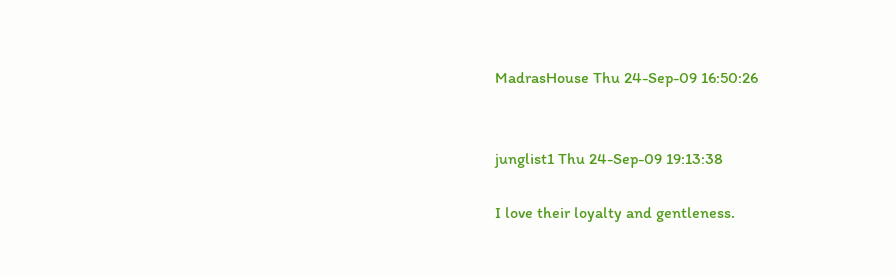MadrasHouse Thu 24-Sep-09 16:50:26


junglist1 Thu 24-Sep-09 19:13:38

I love their loyalty and gentleness.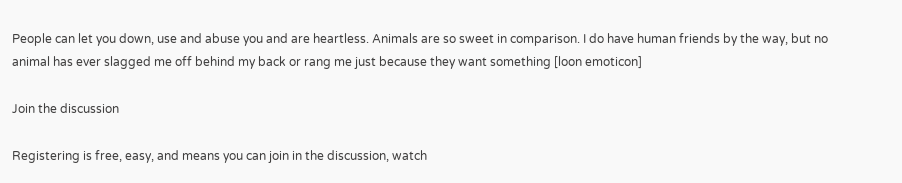People can let you down, use and abuse you and are heartless. Animals are so sweet in comparison. I do have human friends by the way, but no animal has ever slagged me off behind my back or rang me just because they want something [loon emoticon]

Join the discussion

Registering is free, easy, and means you can join in the discussion, watch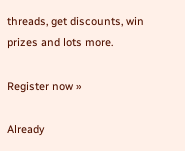threads, get discounts, win prizes and lots more.

Register now »

Already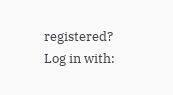registered? Log in with: